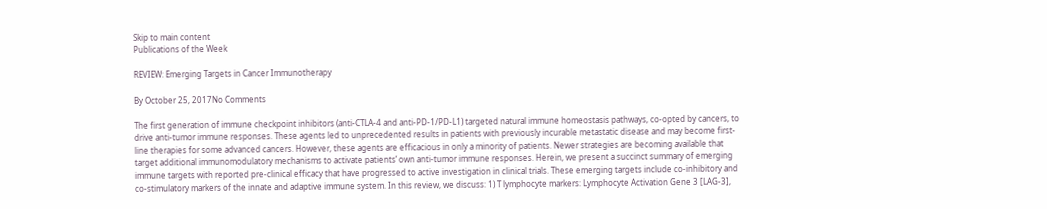Skip to main content
Publications of the Week

REVIEW: Emerging Targets in Cancer Immunotherapy

By October 25, 2017No Comments

The first generation of immune checkpoint inhibitors (anti-CTLA-4 and anti-PD-1/PD-L1) targeted natural immune homeostasis pathways, co-opted by cancers, to drive anti-tumor immune responses. These agents led to unprecedented results in patients with previously incurable metastatic disease and may become first-line therapies for some advanced cancers. However, these agents are efficacious in only a minority of patients. Newer strategies are becoming available that target additional immunomodulatory mechanisms to activate patients’ own anti-tumor immune responses. Herein, we present a succinct summary of emerging immune targets with reported pre-clinical efficacy that have progressed to active investigation in clinical trials. These emerging targets include co-inhibitory and co-stimulatory markers of the innate and adaptive immune system. In this review, we discuss: 1) T lymphocyte markers: Lymphocyte Activation Gene 3 [LAG-3],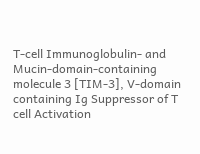T-cell Immunoglobulin- and Mucin-domain-containing molecule 3 [TIM-3], V-domain containing Ig Suppressor of T cell Activation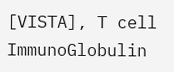[VISTA], T cell ImmunoGlobulin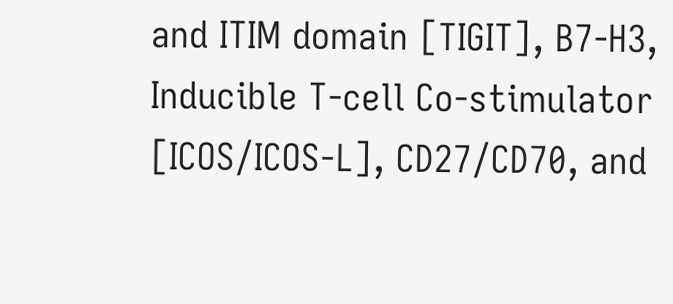and ITIM domain [TIGIT], B7-H3, Inducible T-cell Co-stimulator [ICOS/ICOS-L], CD27/CD70, and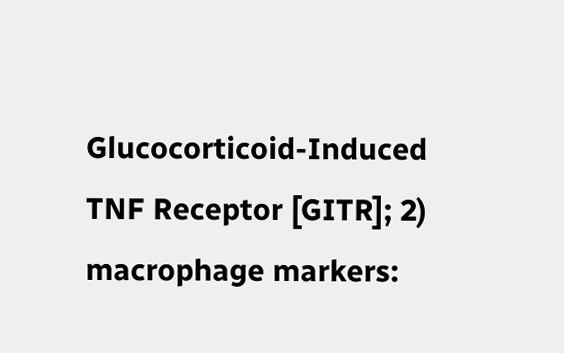Glucocorticoid-Induced TNF Receptor [GITR]; 2) macrophage markers: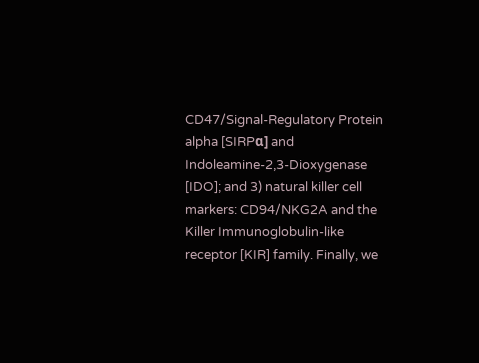CD47/Signal-Regulatory Protein alpha [SIRPα] and Indoleamine-2,3-Dioxygenase [IDO]; and 3) natural killer cell markers: CD94/NKG2A and the Killer Immunoglobulin-like receptor [KIR] family. Finally, we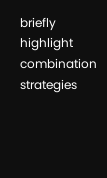briefly highlight combination strategies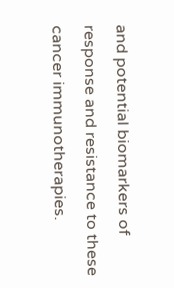and potential biomarkers of response and resistance to these cancer immunotherapies.